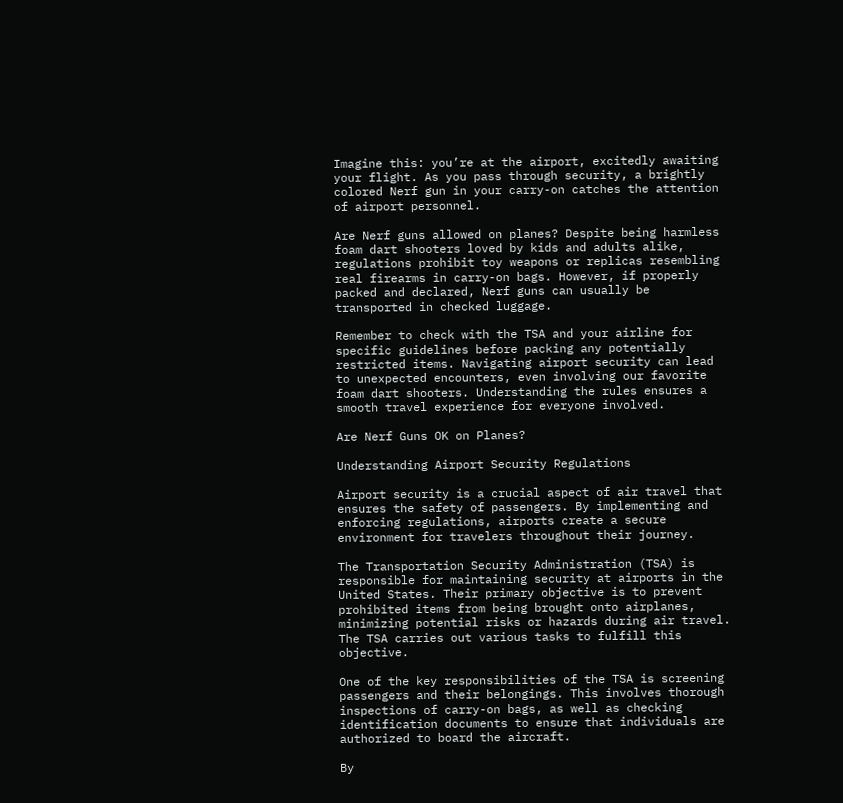Imagine this: you’re at the airport, excitedly awaiting your flight. As you pass through security, a brightly colored Nerf gun in your carry-on catches the attention of airport personnel.

Are Nerf guns allowed on planes? Despite being harmless foam dart shooters loved by kids and adults alike, regulations prohibit toy weapons or replicas resembling real firearms in carry-on bags. However, if properly packed and declared, Nerf guns can usually be transported in checked luggage.

Remember to check with the TSA and your airline for specific guidelines before packing any potentially restricted items. Navigating airport security can lead to unexpected encounters, even involving our favorite foam dart shooters. Understanding the rules ensures a smooth travel experience for everyone involved.

Are Nerf Guns OK on Planes?

Understanding Airport Security Regulations

Airport security is a crucial aspect of air travel that ensures the safety of passengers. By implementing and enforcing regulations, airports create a secure environment for travelers throughout their journey.

The Transportation Security Administration (TSA) is responsible for maintaining security at airports in the United States. Their primary objective is to prevent prohibited items from being brought onto airplanes, minimizing potential risks or hazards during air travel. The TSA carries out various tasks to fulfill this objective.

One of the key responsibilities of the TSA is screening passengers and their belongings. This involves thorough inspections of carry-on bags, as well as checking identification documents to ensure that individuals are authorized to board the aircraft.

By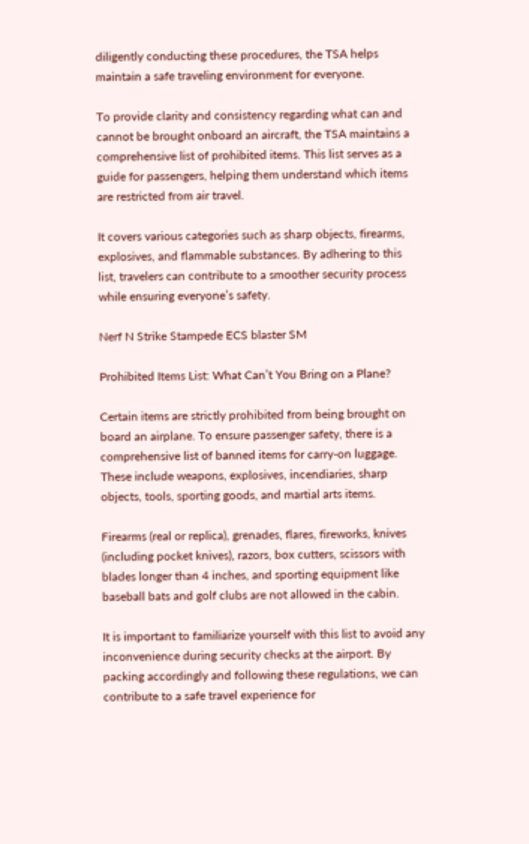diligently conducting these procedures, the TSA helps maintain a safe traveling environment for everyone.

To provide clarity and consistency regarding what can and cannot be brought onboard an aircraft, the TSA maintains a comprehensive list of prohibited items. This list serves as a guide for passengers, helping them understand which items are restricted from air travel.

It covers various categories such as sharp objects, firearms, explosives, and flammable substances. By adhering to this list, travelers can contribute to a smoother security process while ensuring everyone’s safety.

Nerf N Strike Stampede ECS blaster SM

Prohibited Items List: What Can’t You Bring on a Plane?

Certain items are strictly prohibited from being brought on board an airplane. To ensure passenger safety, there is a comprehensive list of banned items for carry-on luggage. These include weapons, explosives, incendiaries, sharp objects, tools, sporting goods, and martial arts items.

Firearms (real or replica), grenades, flares, fireworks, knives (including pocket knives), razors, box cutters, scissors with blades longer than 4 inches, and sporting equipment like baseball bats and golf clubs are not allowed in the cabin.

It is important to familiarize yourself with this list to avoid any inconvenience during security checks at the airport. By packing accordingly and following these regulations, we can contribute to a safe travel experience for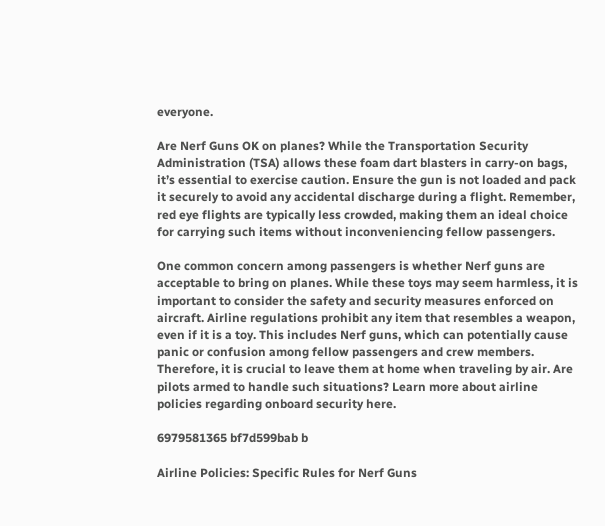everyone.

Are Nerf Guns OK on planes? While the Transportation Security Administration (TSA) allows these foam dart blasters in carry-on bags, it’s essential to exercise caution. Ensure the gun is not loaded and pack it securely to avoid any accidental discharge during a flight. Remember, red eye flights are typically less crowded, making them an ideal choice for carrying such items without inconveniencing fellow passengers.

One common concern among passengers is whether Nerf guns are acceptable to bring on planes. While these toys may seem harmless, it is important to consider the safety and security measures enforced on aircraft. Airline regulations prohibit any item that resembles a weapon, even if it is a toy. This includes Nerf guns, which can potentially cause panic or confusion among fellow passengers and crew members. Therefore, it is crucial to leave them at home when traveling by air. Are pilots armed to handle such situations? Learn more about airline policies regarding onboard security here.

6979581365 bf7d599bab b

Airline Policies: Specific Rules for Nerf Guns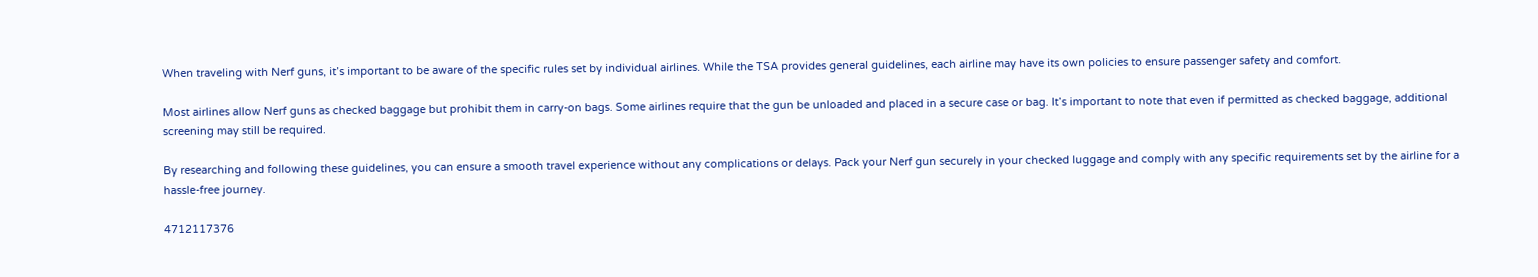When traveling with Nerf guns, it’s important to be aware of the specific rules set by individual airlines. While the TSA provides general guidelines, each airline may have its own policies to ensure passenger safety and comfort.

Most airlines allow Nerf guns as checked baggage but prohibit them in carry-on bags. Some airlines require that the gun be unloaded and placed in a secure case or bag. It’s important to note that even if permitted as checked baggage, additional screening may still be required.

By researching and following these guidelines, you can ensure a smooth travel experience without any complications or delays. Pack your Nerf gun securely in your checked luggage and comply with any specific requirements set by the airline for a hassle-free journey.

4712117376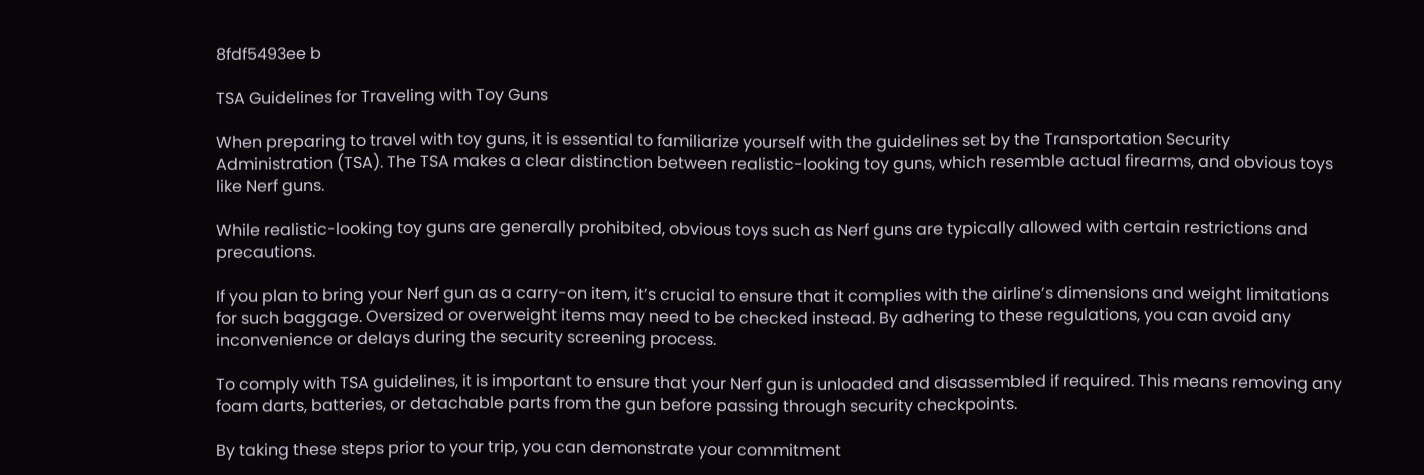8fdf5493ee b

TSA Guidelines for Traveling with Toy Guns

When preparing to travel with toy guns, it is essential to familiarize yourself with the guidelines set by the Transportation Security Administration (TSA). The TSA makes a clear distinction between realistic-looking toy guns, which resemble actual firearms, and obvious toys like Nerf guns.

While realistic-looking toy guns are generally prohibited, obvious toys such as Nerf guns are typically allowed with certain restrictions and precautions.

If you plan to bring your Nerf gun as a carry-on item, it’s crucial to ensure that it complies with the airline’s dimensions and weight limitations for such baggage. Oversized or overweight items may need to be checked instead. By adhering to these regulations, you can avoid any inconvenience or delays during the security screening process.

To comply with TSA guidelines, it is important to ensure that your Nerf gun is unloaded and disassembled if required. This means removing any foam darts, batteries, or detachable parts from the gun before passing through security checkpoints.

By taking these steps prior to your trip, you can demonstrate your commitment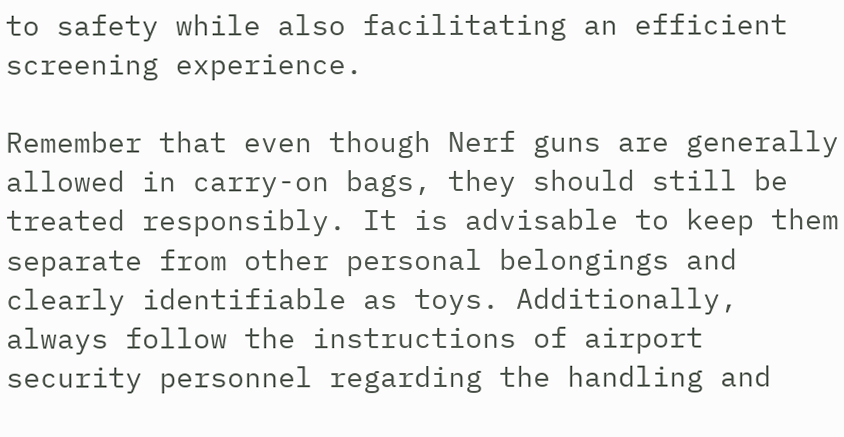to safety while also facilitating an efficient screening experience.

Remember that even though Nerf guns are generally allowed in carry-on bags, they should still be treated responsibly. It is advisable to keep them separate from other personal belongings and clearly identifiable as toys. Additionally, always follow the instructions of airport security personnel regarding the handling and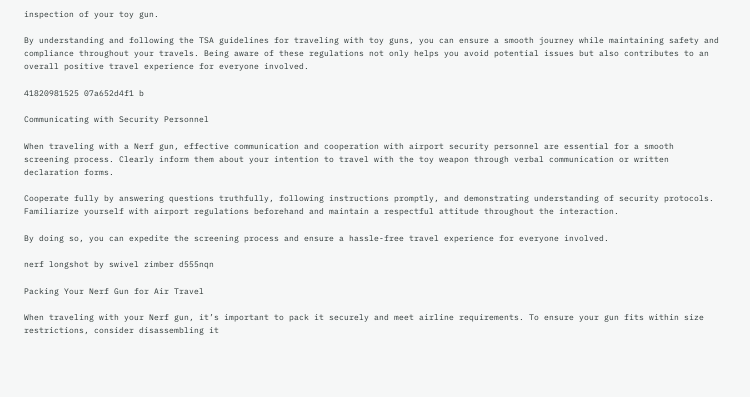inspection of your toy gun.

By understanding and following the TSA guidelines for traveling with toy guns, you can ensure a smooth journey while maintaining safety and compliance throughout your travels. Being aware of these regulations not only helps you avoid potential issues but also contributes to an overall positive travel experience for everyone involved.

41820981525 07a652d4f1 b

Communicating with Security Personnel

When traveling with a Nerf gun, effective communication and cooperation with airport security personnel are essential for a smooth screening process. Clearly inform them about your intention to travel with the toy weapon through verbal communication or written declaration forms.

Cooperate fully by answering questions truthfully, following instructions promptly, and demonstrating understanding of security protocols. Familiarize yourself with airport regulations beforehand and maintain a respectful attitude throughout the interaction.

By doing so, you can expedite the screening process and ensure a hassle-free travel experience for everyone involved.

nerf longshot by swivel zimber d555nqn

Packing Your Nerf Gun for Air Travel

When traveling with your Nerf gun, it’s important to pack it securely and meet airline requirements. To ensure your gun fits within size restrictions, consider disassembling it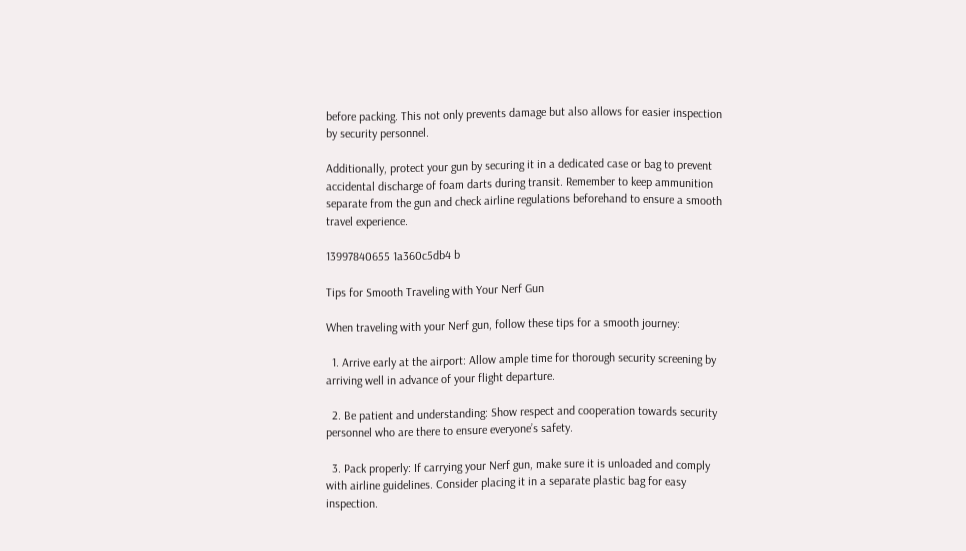before packing. This not only prevents damage but also allows for easier inspection by security personnel.

Additionally, protect your gun by securing it in a dedicated case or bag to prevent accidental discharge of foam darts during transit. Remember to keep ammunition separate from the gun and check airline regulations beforehand to ensure a smooth travel experience.

13997840655 1a360c5db4 b

Tips for Smooth Traveling with Your Nerf Gun

When traveling with your Nerf gun, follow these tips for a smooth journey:

  1. Arrive early at the airport: Allow ample time for thorough security screening by arriving well in advance of your flight departure.

  2. Be patient and understanding: Show respect and cooperation towards security personnel who are there to ensure everyone’s safety.

  3. Pack properly: If carrying your Nerf gun, make sure it is unloaded and comply with airline guidelines. Consider placing it in a separate plastic bag for easy inspection.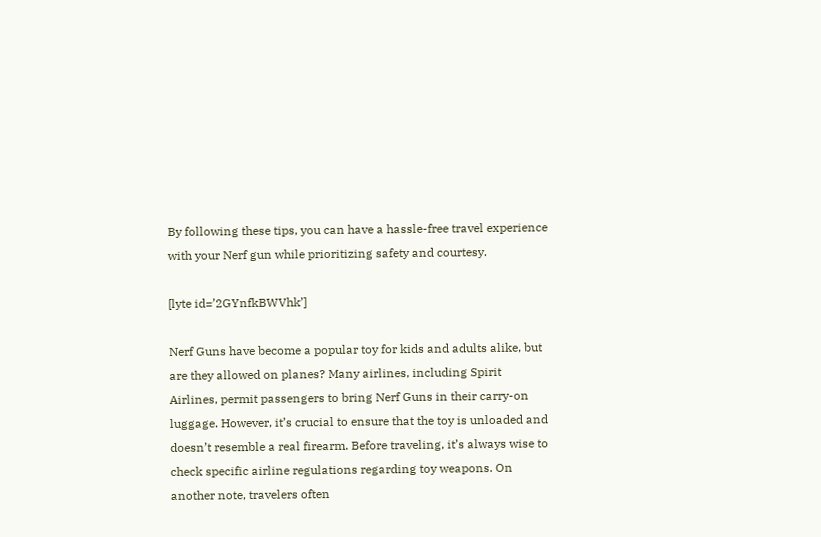By following these tips, you can have a hassle-free travel experience with your Nerf gun while prioritizing safety and courtesy.

[lyte id=’2GYnfkBWVhk’]

Nerf Guns have become a popular toy for kids and adults alike, but are they allowed on planes? Many airlines, including Spirit Airlines, permit passengers to bring Nerf Guns in their carry-on luggage. However, it’s crucial to ensure that the toy is unloaded and doesn’t resemble a real firearm. Before traveling, it’s always wise to check specific airline regulations regarding toy weapons. On another note, travelers often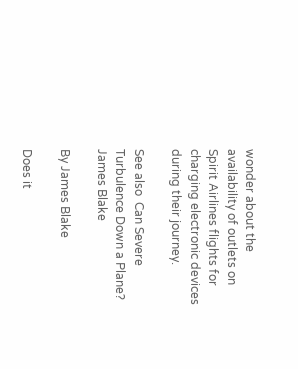wonder about the availability of outlets on Spirit Airlines flights for charging electronic devices during their journey.

See also  Can Severe Turbulence Down a Plane?
James Blake

By James Blake

Does it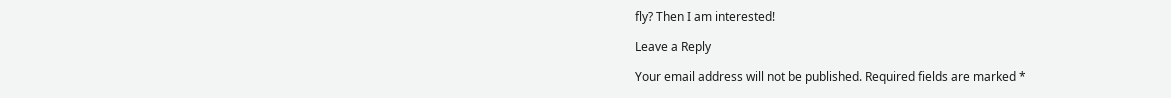fly? Then I am interested!

Leave a Reply

Your email address will not be published. Required fields are marked *